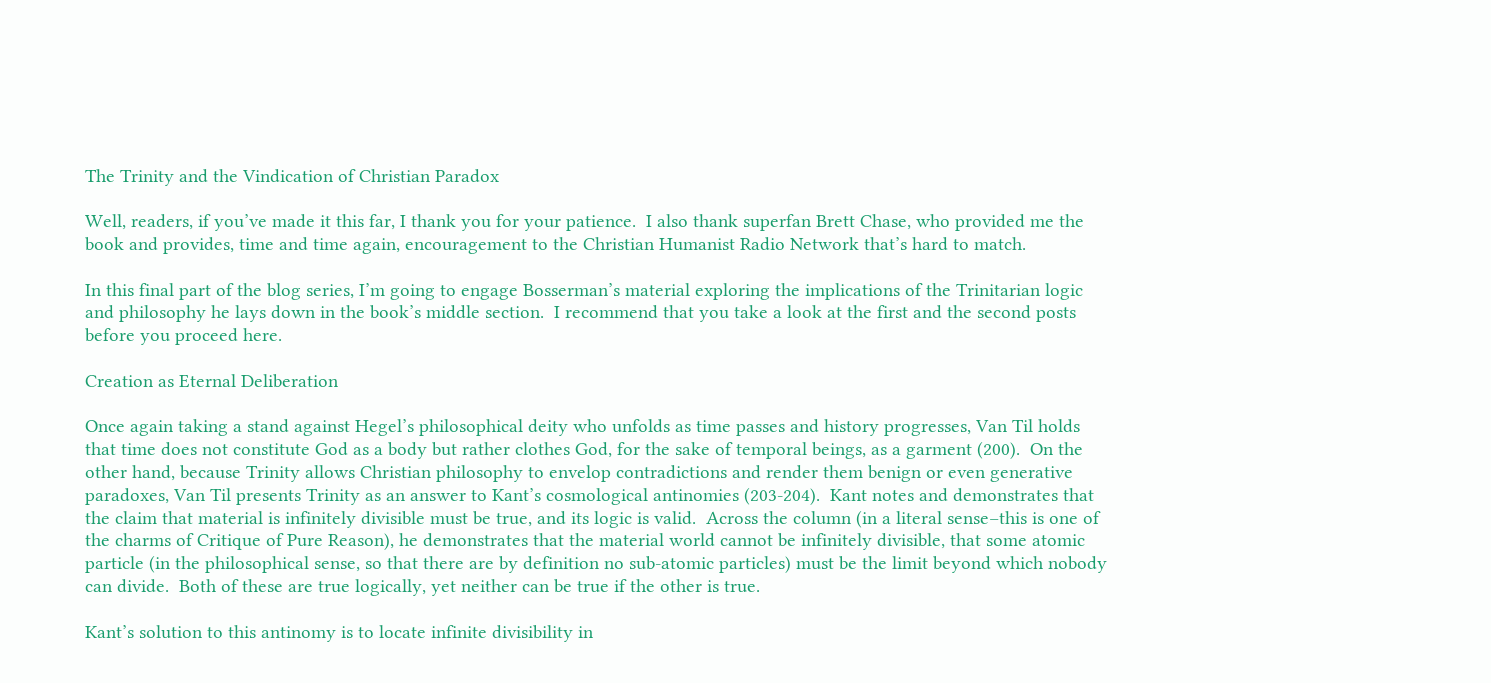The Trinity and the Vindication of Christian Paradox

Well, readers, if you’ve made it this far, I thank you for your patience.  I also thank superfan Brett Chase, who provided me the book and provides, time and time again, encouragement to the Christian Humanist Radio Network that’s hard to match.

In this final part of the blog series, I’m going to engage Bosserman’s material exploring the implications of the Trinitarian logic and philosophy he lays down in the book’s middle section.  I recommend that you take a look at the first and the second posts before you proceed here.

Creation as Eternal Deliberation

Once again taking a stand against Hegel’s philosophical deity who unfolds as time passes and history progresses, Van Til holds that time does not constitute God as a body but rather clothes God, for the sake of temporal beings, as a garment (200).  On the other hand, because Trinity allows Christian philosophy to envelop contradictions and render them benign or even generative paradoxes, Van Til presents Trinity as an answer to Kant’s cosmological antinomies (203-204).  Kant notes and demonstrates that the claim that material is infinitely divisible must be true, and its logic is valid.  Across the column (in a literal sense–this is one of the charms of Critique of Pure Reason), he demonstrates that the material world cannot be infinitely divisible, that some atomic particle (in the philosophical sense, so that there are by definition no sub-atomic particles) must be the limit beyond which nobody can divide.  Both of these are true logically, yet neither can be true if the other is true.

Kant’s solution to this antinomy is to locate infinite divisibility in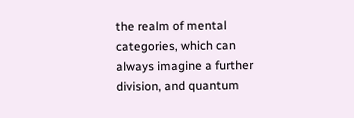the realm of mental categories, which can always imagine a further division, and quantum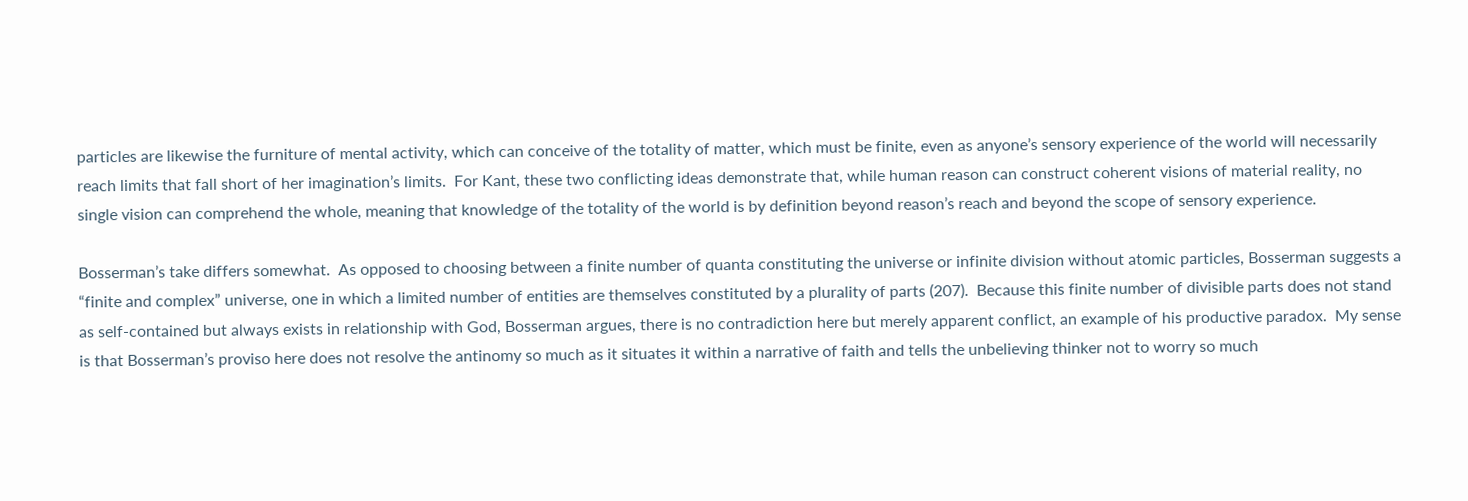particles are likewise the furniture of mental activity, which can conceive of the totality of matter, which must be finite, even as anyone’s sensory experience of the world will necessarily reach limits that fall short of her imagination’s limits.  For Kant, these two conflicting ideas demonstrate that, while human reason can construct coherent visions of material reality, no single vision can comprehend the whole, meaning that knowledge of the totality of the world is by definition beyond reason’s reach and beyond the scope of sensory experience.

Bosserman’s take differs somewhat.  As opposed to choosing between a finite number of quanta constituting the universe or infinite division without atomic particles, Bosserman suggests a “finite and complex” universe, one in which a limited number of entities are themselves constituted by a plurality of parts (207).  Because this finite number of divisible parts does not stand as self-contained but always exists in relationship with God, Bosserman argues, there is no contradiction here but merely apparent conflict, an example of his productive paradox.  My sense is that Bosserman’s proviso here does not resolve the antinomy so much as it situates it within a narrative of faith and tells the unbelieving thinker not to worry so much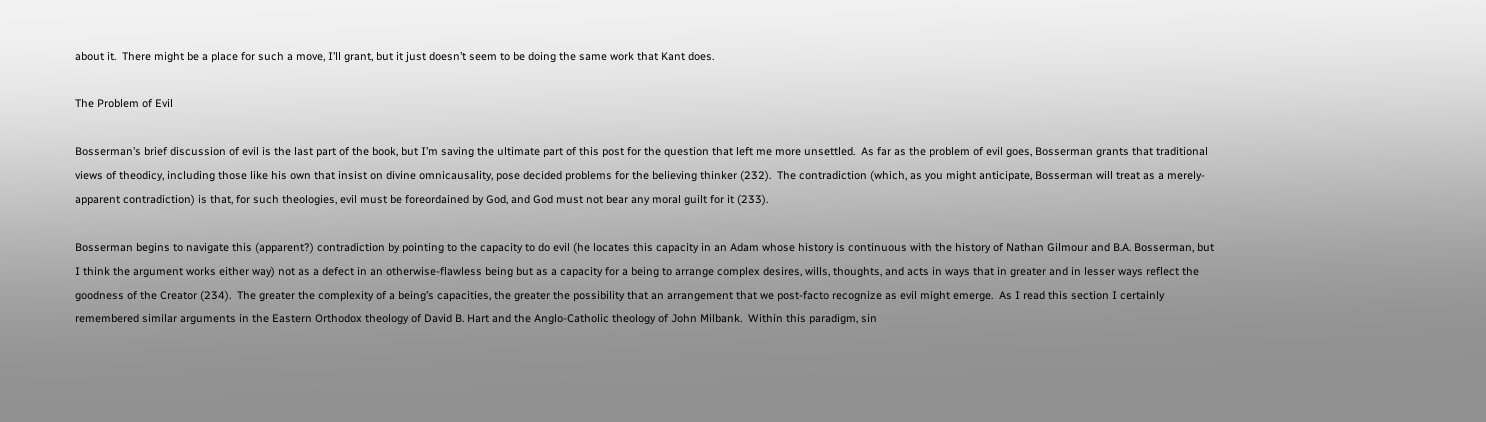about it.  There might be a place for such a move, I’ll grant, but it just doesn’t seem to be doing the same work that Kant does.

The Problem of Evil

Bosserman’s brief discussion of evil is the last part of the book, but I’m saving the ultimate part of this post for the question that left me more unsettled.  As far as the problem of evil goes, Bosserman grants that traditional views of theodicy, including those like his own that insist on divine omnicausality, pose decided problems for the believing thinker (232).  The contradiction (which, as you might anticipate, Bosserman will treat as a merely-apparent contradiction) is that, for such theologies, evil must be foreordained by God, and God must not bear any moral guilt for it (233).

Bosserman begins to navigate this (apparent?) contradiction by pointing to the capacity to do evil (he locates this capacity in an Adam whose history is continuous with the history of Nathan Gilmour and B.A. Bosserman, but I think the argument works either way) not as a defect in an otherwise-flawless being but as a capacity for a being to arrange complex desires, wills, thoughts, and acts in ways that in greater and in lesser ways reflect the goodness of the Creator (234).  The greater the complexity of a being’s capacities, the greater the possibility that an arrangement that we post-facto recognize as evil might emerge.  As I read this section I certainly remembered similar arguments in the Eastern Orthodox theology of David B. Hart and the Anglo-Catholic theology of John Milbank.  Within this paradigm, sin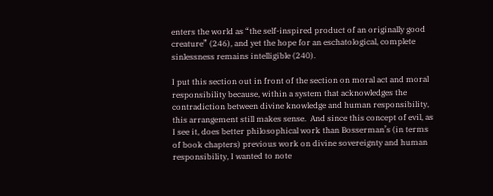enters the world as “the self-inspired product of an originally good creature” (246), and yet the hope for an eschatological, complete sinlessness remains intelligible (240).

I put this section out in front of the section on moral act and moral responsibility because, within a system that acknowledges the contradiction between divine knowledge and human responsibility, this arrangement still makes sense.  And since this concept of evil, as I see it, does better philosophical work than Bosserman’s (in terms of book chapters) previous work on divine sovereignty and human responsibility, I wanted to note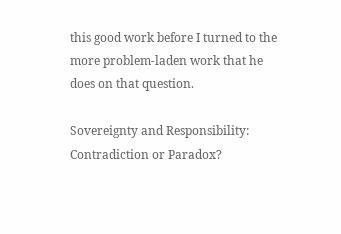this good work before I turned to the more problem-laden work that he does on that question.

Sovereignty and Responsibility: Contradiction or Paradox?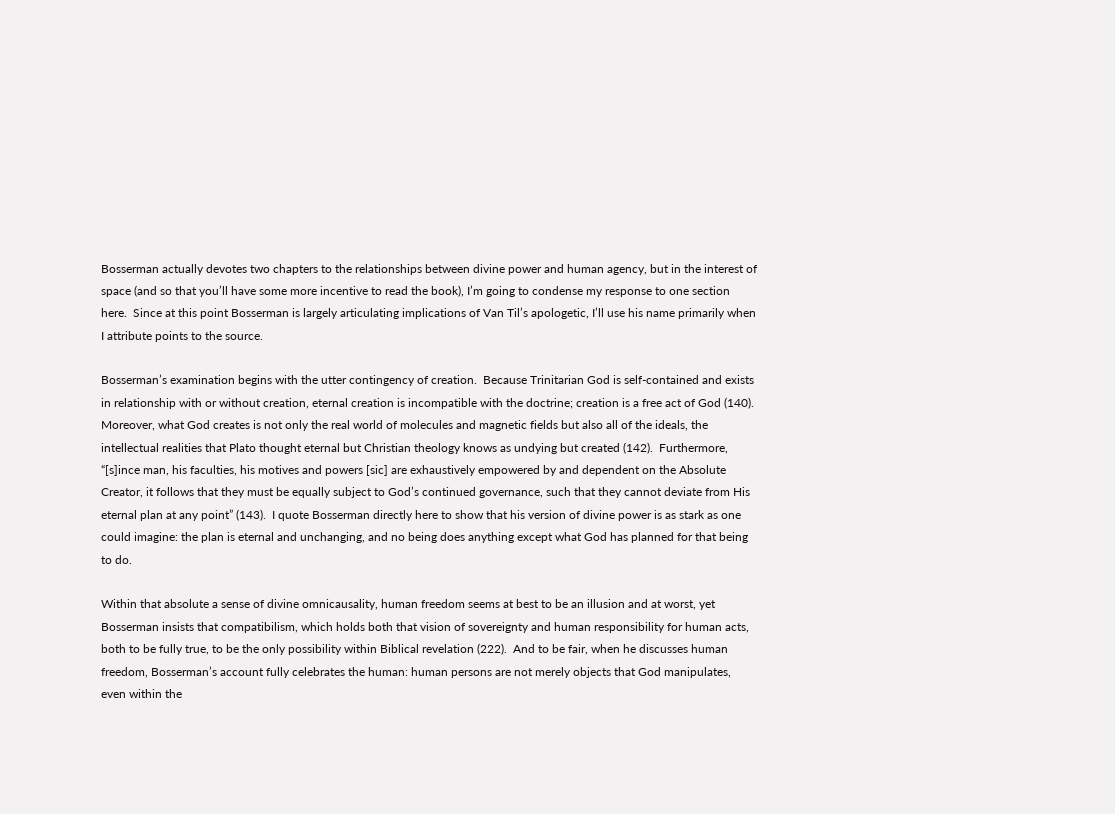Bosserman actually devotes two chapters to the relationships between divine power and human agency, but in the interest of space (and so that you’ll have some more incentive to read the book), I’m going to condense my response to one section here.  Since at this point Bosserman is largely articulating implications of Van Til’s apologetic, I’ll use his name primarily when I attribute points to the source.

Bosserman’s examination begins with the utter contingency of creation.  Because Trinitarian God is self-contained and exists in relationship with or without creation, eternal creation is incompatible with the doctrine; creation is a free act of God (140).  Moreover, what God creates is not only the real world of molecules and magnetic fields but also all of the ideals, the intellectual realities that Plato thought eternal but Christian theology knows as undying but created (142).  Furthermore, “[s]ince man, his faculties, his motives and powers [sic] are exhaustively empowered by and dependent on the Absolute Creator, it follows that they must be equally subject to God’s continued governance, such that they cannot deviate from His eternal plan at any point” (143).  I quote Bosserman directly here to show that his version of divine power is as stark as one could imagine: the plan is eternal and unchanging, and no being does anything except what God has planned for that being to do.

Within that absolute a sense of divine omnicausality, human freedom seems at best to be an illusion and at worst, yet Bosserman insists that compatibilism, which holds both that vision of sovereignty and human responsibility for human acts, both to be fully true, to be the only possibility within Biblical revelation (222).  And to be fair, when he discusses human freedom, Bosserman’s account fully celebrates the human: human persons are not merely objects that God manipulates, even within the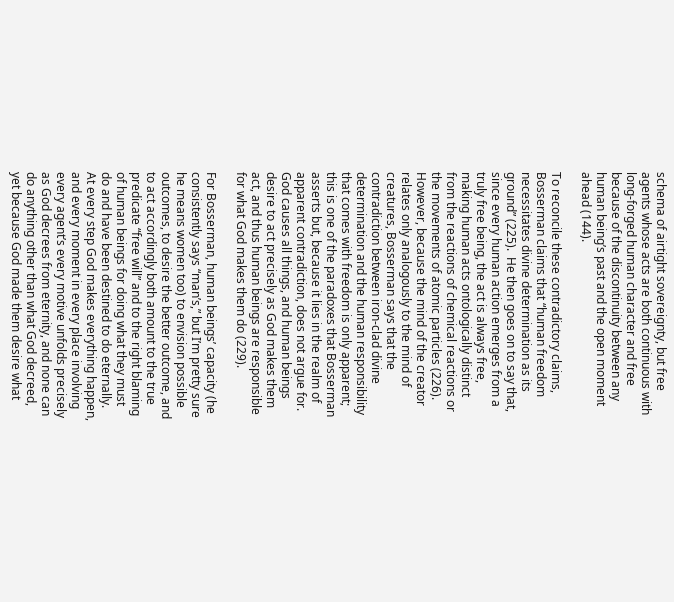schema of airtight sovereignty, but free agents whose acts are both continuous with long-forged human character and free because of the discontinuity between any human being’s past and the open moment ahead (144).

To reconcile these contradictory claims, Bosserman claims that “human freedom necessitates divine determination as its ground” (225).  He then goes on to say that, since every human action emerges from a truly free being, the act is always free, making human acts ontologically distinct from the reactions of chemical reactions or the movements of atomic particles (226).  However, because the mind of the creator relates only analogously to the mind of creatures, Bosserman says that the contradiction between iron-clad divine determination and the human responsibility that comes with freedom is only apparent; this is one of the paradoxes that Bosserman asserts but, because it lies in the realm of apparent contradiction, does not argue for.  God causes all things, and human beings desire to act precisely as God makes them act, and thus human beings are responsible for what God makes them do (229).

For Bosserman, human beings’ capacity (he consistently says “man’s,” but I’m pretty sure he means women too) to envision possible outcomes, to desire the better outcome, and to act accordingly both amount to the true predicate “free will” and to the right blaming of human beings for doing what they must do and have been destined to do eternally.  At every step God makes everything happen, and every moment in every place involving every agent’s every motive unfolds precisely as God decrees from eternity, and none can do anything other than what God decreed, yet because God made them desire what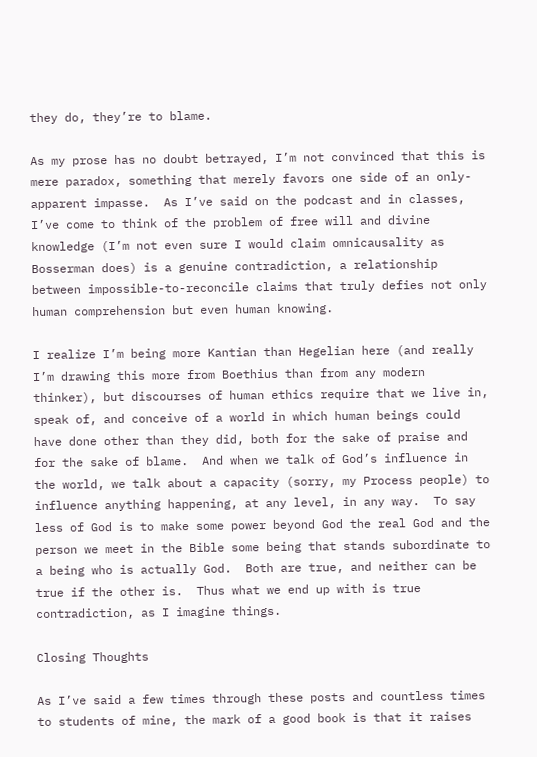they do, they’re to blame.

As my prose has no doubt betrayed, I’m not convinced that this is mere paradox, something that merely favors one side of an only-apparent impasse.  As I’ve said on the podcast and in classes, I’ve come to think of the problem of free will and divine knowledge (I’m not even sure I would claim omnicausality as Bosserman does) is a genuine contradiction, a relationship between impossible-to-reconcile claims that truly defies not only human comprehension but even human knowing.

I realize I’m being more Kantian than Hegelian here (and really I’m drawing this more from Boethius than from any modern thinker), but discourses of human ethics require that we live in, speak of, and conceive of a world in which human beings could have done other than they did, both for the sake of praise and for the sake of blame.  And when we talk of God’s influence in the world, we talk about a capacity (sorry, my Process people) to influence anything happening, at any level, in any way.  To say less of God is to make some power beyond God the real God and the person we meet in the Bible some being that stands subordinate to a being who is actually God.  Both are true, and neither can be true if the other is.  Thus what we end up with is true contradiction, as I imagine things.

Closing Thoughts

As I’ve said a few times through these posts and countless times to students of mine, the mark of a good book is that it raises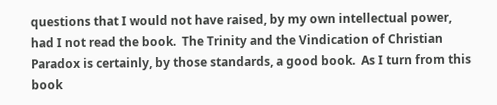questions that I would not have raised, by my own intellectual power, had I not read the book.  The Trinity and the Vindication of Christian Paradox is certainly, by those standards, a good book.  As I turn from this book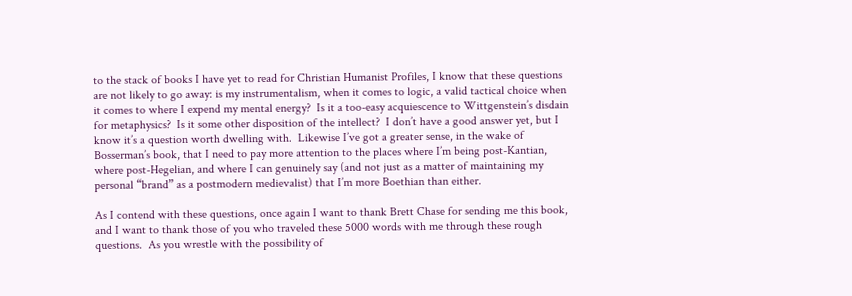to the stack of books I have yet to read for Christian Humanist Profiles, I know that these questions are not likely to go away: is my instrumentalism, when it comes to logic, a valid tactical choice when it comes to where I expend my mental energy?  Is it a too-easy acquiescence to Wittgenstein’s disdain for metaphysics?  Is it some other disposition of the intellect?  I don’t have a good answer yet, but I know it’s a question worth dwelling with.  Likewise I’ve got a greater sense, in the wake of Bosserman’s book, that I need to pay more attention to the places where I’m being post-Kantian, where post-Hegelian, and where I can genuinely say (and not just as a matter of maintaining my personal “brand” as a postmodern medievalist) that I’m more Boethian than either.

As I contend with these questions, once again I want to thank Brett Chase for sending me this book, and I want to thank those of you who traveled these 5000 words with me through these rough questions.  As you wrestle with the possibility of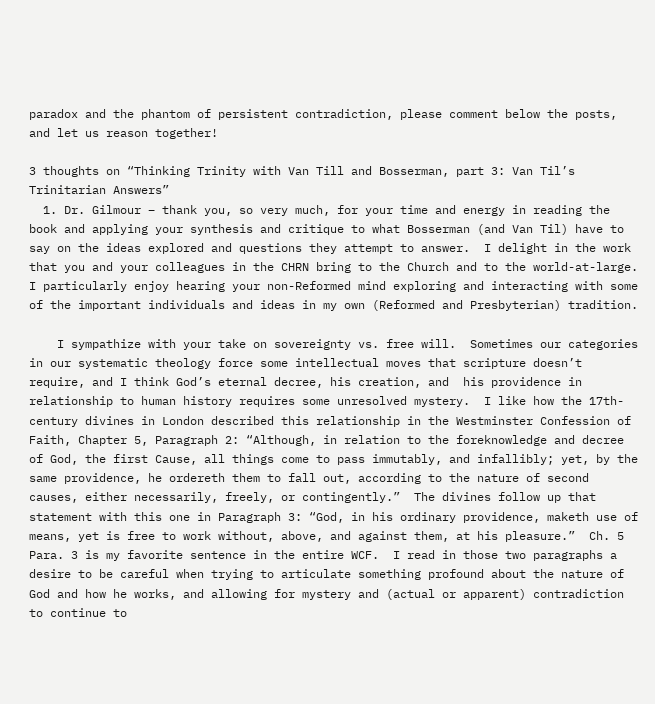paradox and the phantom of persistent contradiction, please comment below the posts, and let us reason together!

3 thoughts on “Thinking Trinity with Van Till and Bosserman, part 3: Van Til’s Trinitarian Answers”
  1. Dr. Gilmour – thank you, so very much, for your time and energy in reading the book and applying your synthesis and critique to what Bosserman (and Van Til) have to say on the ideas explored and questions they attempt to answer.  I delight in the work that you and your colleagues in the CHRN bring to the Church and to the world-at-large.  I particularly enjoy hearing your non-Reformed mind exploring and interacting with some of the important individuals and ideas in my own (Reformed and Presbyterian) tradition.

    I sympathize with your take on sovereignty vs. free will.  Sometimes our categories in our systematic theology force some intellectual moves that scripture doesn’t require, and I think God’s eternal decree, his creation, and  his providence in relationship to human history requires some unresolved mystery.  I like how the 17th-century divines in London described this relationship in the Westminster Confession of Faith, Chapter 5, Paragraph 2: “Although, in relation to the foreknowledge and decree of God, the first Cause, all things come to pass immutably, and infallibly; yet, by the same providence, he ordereth them to fall out, according to the nature of second causes, either necessarily, freely, or contingently.”  The divines follow up that statement with this one in Paragraph 3: “God, in his ordinary providence, maketh use of means, yet is free to work without, above, and against them, at his pleasure.”  Ch. 5 Para. 3 is my favorite sentence in the entire WCF.  I read in those two paragraphs a desire to be careful when trying to articulate something profound about the nature of God and how he works, and allowing for mystery and (actual or apparent) contradiction to continue to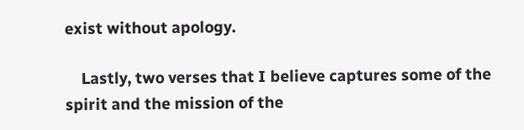exist without apology.

    Lastly, two verses that I believe captures some of the spirit and the mission of the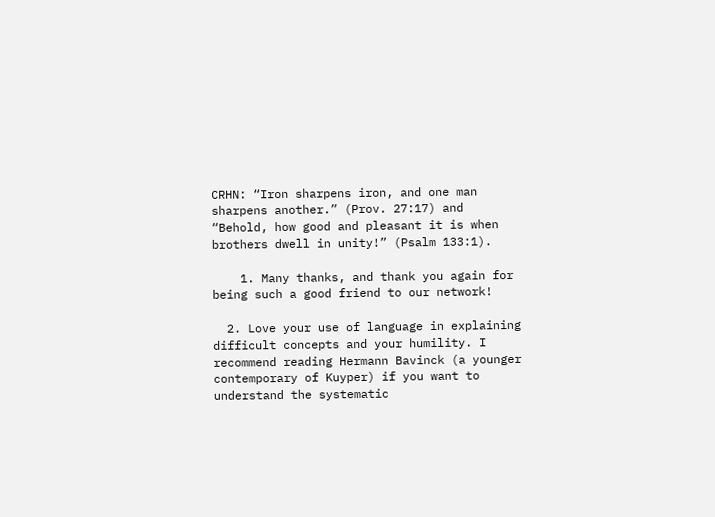CRHN: “Iron sharpens iron, and one man sharpens another.” (Prov. 27:17) and “Behold, how good and pleasant it is when brothers dwell in unity!” (Psalm 133:1).

    1. Many thanks, and thank you again for being such a good friend to our network!

  2. Love your use of language in explaining difficult concepts and your humility. I recommend reading Hermann Bavinck (a younger contemporary of Kuyper) if you want to understand the systematic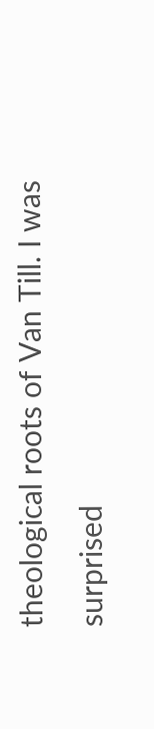theological roots of Van Till. I was surprised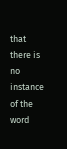that there is no instance of the word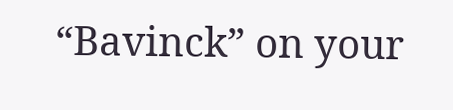“Bavinck” on your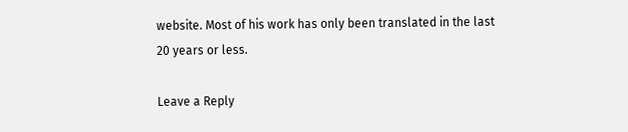website. Most of his work has only been translated in the last 20 years or less.

Leave a Reply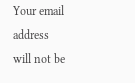Your email address will not be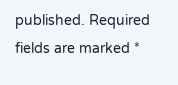published. Required fields are marked *